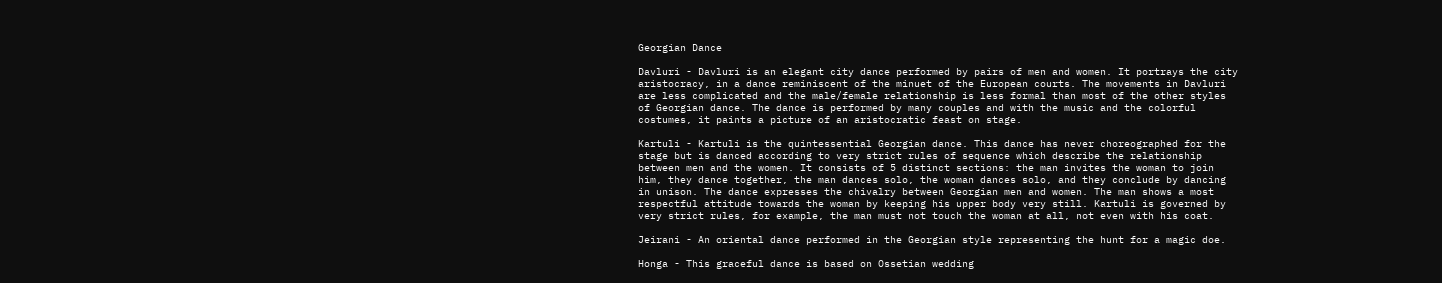Georgian Dance

Davluri - Davluri is an elegant city dance performed by pairs of men and women. It portrays the city aristocracy, in a dance reminiscent of the minuet of the European courts. The movements in Davluri are less complicated and the male/female relationship is less formal than most of the other styles of Georgian dance. The dance is performed by many couples and with the music and the colorful costumes, it paints a picture of an aristocratic feast on stage.

Kartuli - Kartuli is the quintessential Georgian dance. This dance has never choreographed for the stage but is danced according to very strict rules of sequence which describe the relationship between men and the women. It consists of 5 distinct sections: the man invites the woman to join him, they dance together, the man dances solo, the woman dances solo, and they conclude by dancing in unison. The dance expresses the chivalry between Georgian men and women. The man shows a most respectful attitude towards the woman by keeping his upper body very still. Kartuli is governed by very strict rules, for example, the man must not touch the woman at all, not even with his coat.

Jeirani - An oriental dance performed in the Georgian style representing the hunt for a magic doe.

Honga - This graceful dance is based on Ossetian wedding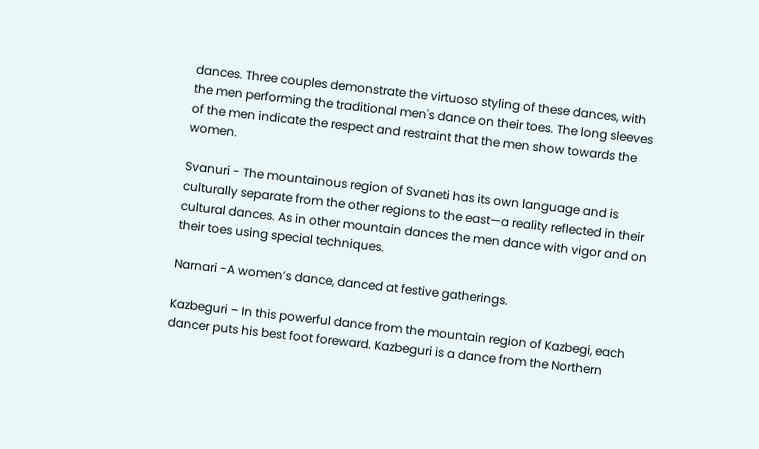dances. Three couples demonstrate the virtuoso styling of these dances, with the men performing the traditional men's dance on their toes. The long sleeves of the men indicate the respect and restraint that the men show towards the women.

Svanuri - The mountainous region of Svaneti has its own language and is culturally separate from the other regions to the east—a reality reflected in their cultural dances. As in other mountain dances the men dance with vigor and on their toes using special techniques.

Narnari -A women’s dance, danced at festive gatherings.

Kazbeguri – In this powerful dance from the mountain region of Kazbegi, each dancer puts his best foot foreward. Kazbeguri is a dance from the Northern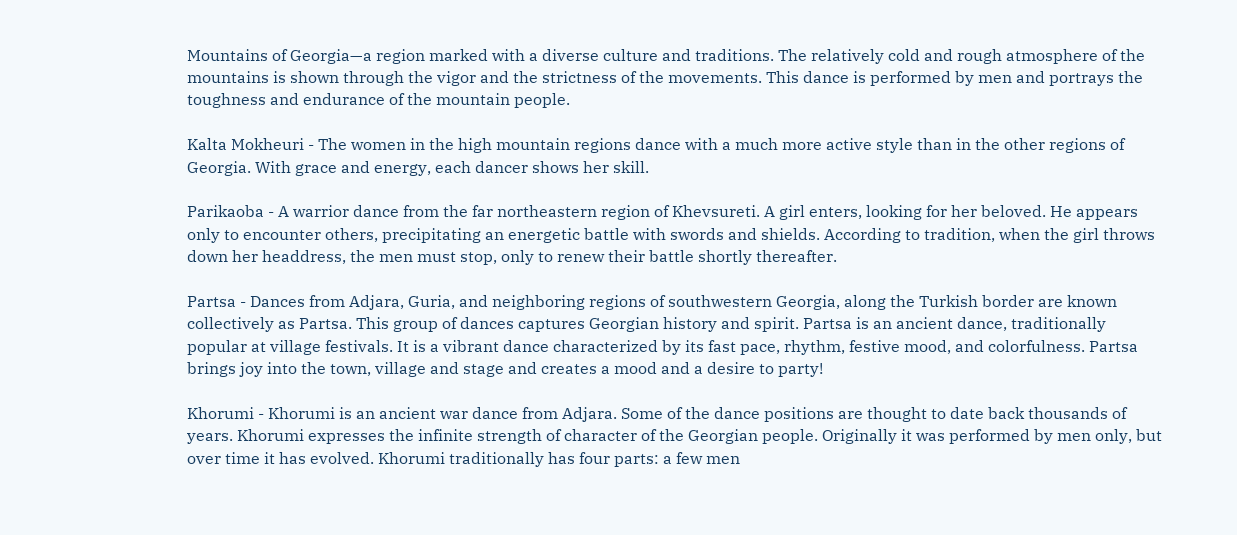Mountains of Georgia—a region marked with a diverse culture and traditions. The relatively cold and rough atmosphere of the mountains is shown through the vigor and the strictness of the movements. This dance is performed by men and portrays the toughness and endurance of the mountain people.

Kalta Mokheuri - The women in the high mountain regions dance with a much more active style than in the other regions of Georgia. With grace and energy, each dancer shows her skill.

Parikaoba - A warrior dance from the far northeastern region of Khevsureti. A girl enters, looking for her beloved. He appears only to encounter others, precipitating an energetic battle with swords and shields. According to tradition, when the girl throws down her headdress, the men must stop, only to renew their battle shortly thereafter.

Partsa - Dances from Adjara, Guria, and neighboring regions of southwestern Georgia, along the Turkish border are known collectively as Partsa. This group of dances captures Georgian history and spirit. Partsa is an ancient dance, traditionally popular at village festivals. It is a vibrant dance characterized by its fast pace, rhythm, festive mood, and colorfulness. Partsa brings joy into the town, village and stage and creates a mood and a desire to party!

Khorumi - Khorumi is an ancient war dance from Adjara. Some of the dance positions are thought to date back thousands of years. Khorumi expresses the infinite strength of character of the Georgian people. Originally it was performed by men only, but over time it has evolved. Khorumi traditionally has four parts: a few men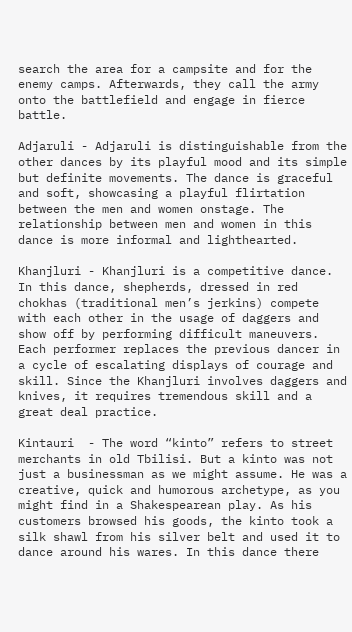search the area for a campsite and for the enemy camps. Afterwards, they call the army onto the battlefield and engage in fierce battle.

Adjaruli - Adjaruli is distinguishable from the other dances by its playful mood and its simple but definite movements. The dance is graceful and soft, showcasing a playful flirtation between the men and women onstage. The relationship between men and women in this dance is more informal and lighthearted.

Khanjluri - Khanjluri is a competitive dance. In this dance, shepherds, dressed in red chokhas (traditional men’s jerkins) compete with each other in the usage of daggers and show off by performing difficult maneuvers. Each performer replaces the previous dancer in a cycle of escalating displays of courage and skill. Since the Khanjluri involves daggers and knives, it requires tremendous skill and a great deal practice.

Kintauri  - The word “kinto” refers to street merchants in old Tbilisi. But a kinto was not just a businessman as we might assume. He was a creative, quick and humorous archetype, as you might find in a Shakespearean play. As his customers browsed his goods, the kinto took a silk shawl from his silver belt and used it to dance around his wares. In this dance there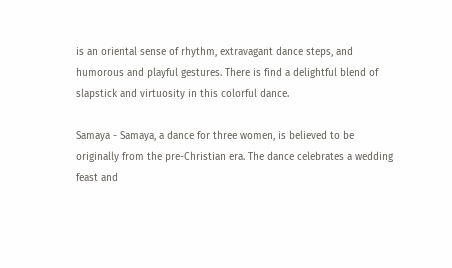is an oriental sense of rhythm, extravagant dance steps, and humorous and playful gestures. There is find a delightful blend of slapstick and virtuosity in this colorful dance.

Samaya - Samaya, a dance for three women, is believed to be originally from the pre-Christian era. The dance celebrates a wedding feast and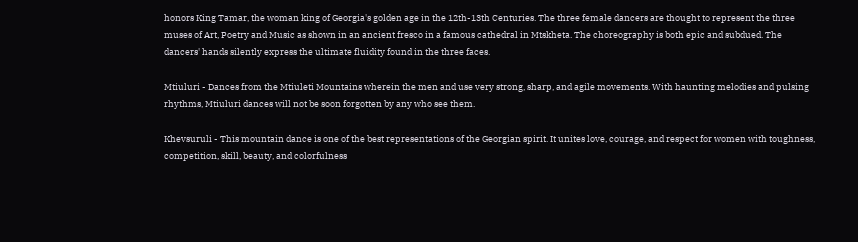honors King Tamar, the woman king of Georgia's golden age in the 12th-13th Centuries. The three female dancers are thought to represent the three muses of Art, Poetry and Music as shown in an ancient fresco in a famous cathedral in Mtskheta. The choreography is both epic and subdued. The dancers' hands silently express the ultimate fluidity found in the three faces.

Mtiuluri - Dances from the Mtiuleti Mountains wherein the men and use very strong, sharp, and agile movements. With haunting melodies and pulsing rhythms, Mtiuluri dances will not be soon forgotten by any who see them.

Khevsuruli - This mountain dance is one of the best representations of the Georgian spirit. It unites love, courage, and respect for women with toughness, competition, skill, beauty, and colorfulness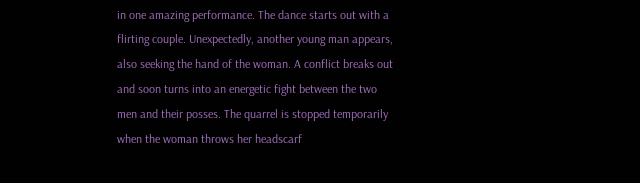in one amazing performance. The dance starts out with a flirting couple. Unexpectedly, another young man appears, also seeking the hand of the woman. A conflict breaks out and soon turns into an energetic fight between the two men and their posses. The quarrel is stopped temporarily when the woman throws her headscarf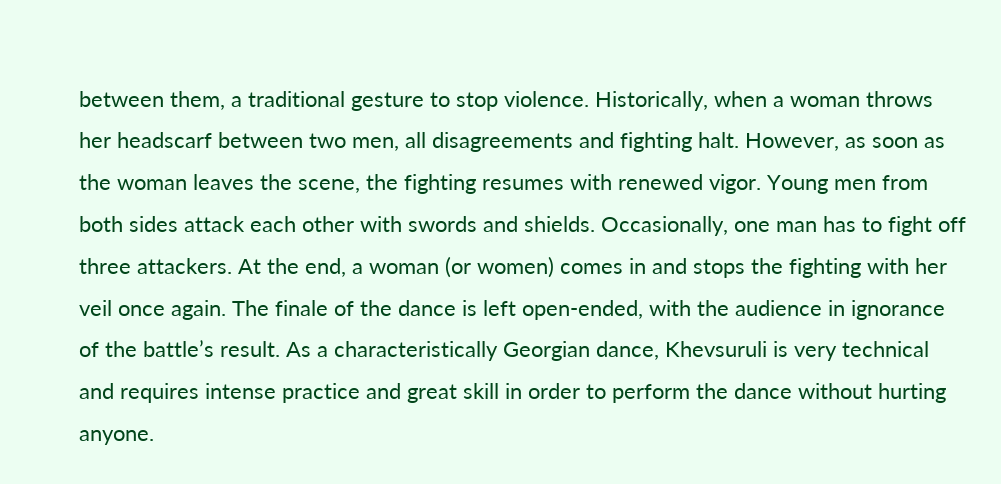between them, a traditional gesture to stop violence. Historically, when a woman throws her headscarf between two men, all disagreements and fighting halt. However, as soon as the woman leaves the scene, the fighting resumes with renewed vigor. Young men from both sides attack each other with swords and shields. Occasionally, one man has to fight off three attackers. At the end, a woman (or women) comes in and stops the fighting with her veil once again. The finale of the dance is left open-ended, with the audience in ignorance of the battle’s result. As a characteristically Georgian dance, Khevsuruli is very technical and requires intense practice and great skill in order to perform the dance without hurting anyone.